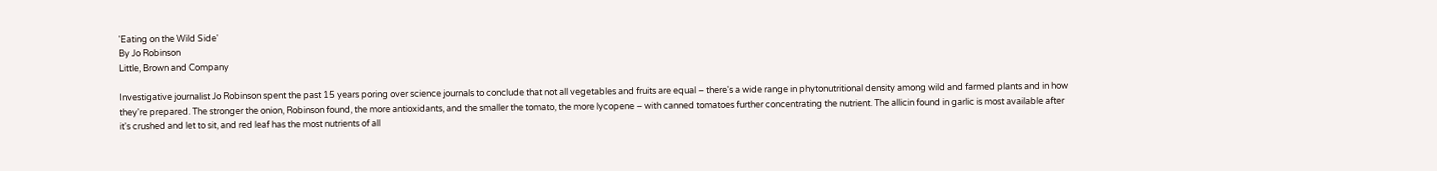'Eating on the Wild Side'
By Jo Robinson
Little, Brown and Company

Investigative journalist Jo Robinson spent the past 15 years poring over science journals to conclude that not all vegetables and fruits are equal – there's a wide range in phytonutritional density among wild and farmed plants and in how they're prepared. The stronger the onion, Robinson found, the more antioxidants, and the smaller the tomato, the more lycopene – with canned tomatoes further concentrating the nutrient. The allicin found in garlic is most available after it's crushed and let to sit, and red leaf has the most nutrients of all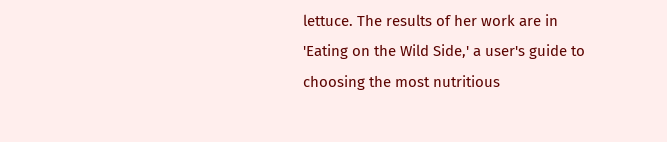lettuce. The results of her work are in 'Eating on the Wild Side,' a user's guide to choosing the most nutritious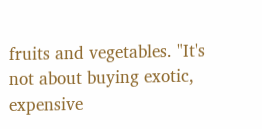fruits and vegetables. "It's not about buying exotic, expensive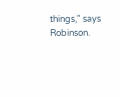things," says Robinson.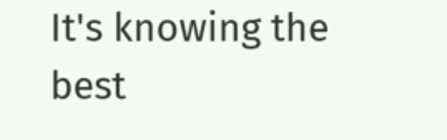It's knowing the best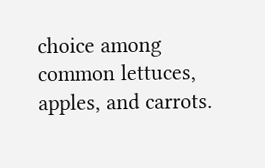choice among common lettuces, apples, and carrots.